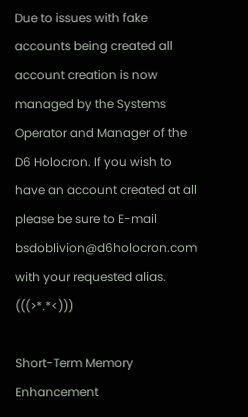Due to issues with fake accounts being created all account creation is now managed by the Systems Operator and Manager of the D6 Holocron. If you wish to have an account created at all please be sure to E-mail bsdoblivion@d6holocron.com with your requested alias. (((>*.*<)))

Short-Term Memory Enhancement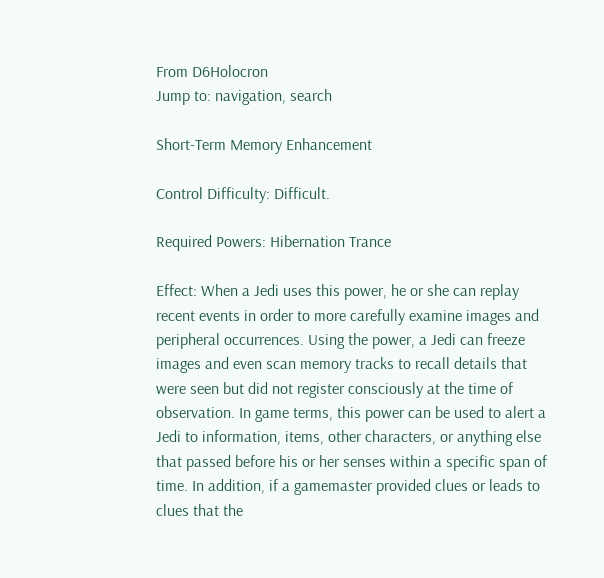From D6Holocron
Jump to: navigation, search

Short-Term Memory Enhancement

Control Difficulty: Difficult.

Required Powers: Hibernation Trance

Effect: When a Jedi uses this power, he or she can replay recent events in order to more carefully examine images and peripheral occurrences. Using the power, a Jedi can freeze images and even scan memory tracks to recall details that were seen but did not register consciously at the time of observation. In game terms, this power can be used to alert a Jedi to information, items, other characters, or anything else that passed before his or her senses within a specific span of time. In addition, if a gamemaster provided clues or leads to clues that the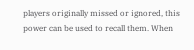players originally missed or ignored, this power can be used to recall them. When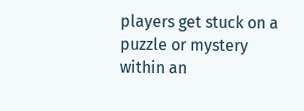players get stuck on a puzzle or mystery within an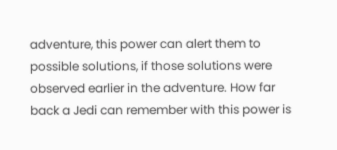adventure, this power can alert them to possible solutions, if those solutions were observed earlier in the adventure. How far back a Jedi can remember with this power is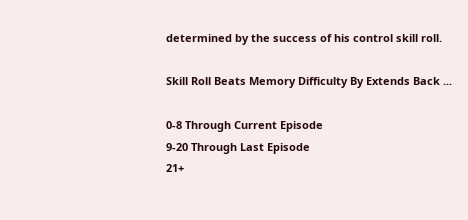determined by the success of his control skill roll.

Skill Roll Beats Memory Difficulty By Extends Back ...

0-8 Through Current Episode
9-20 Through Last Episode
21+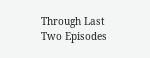Through Last Two Episodes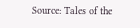Source: Tales of the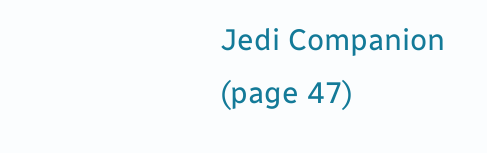Jedi Companion (page 47)